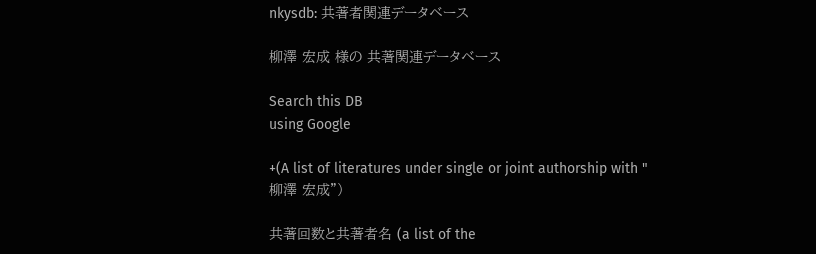nkysdb: 共著者関連データベース

柳澤 宏成 様の 共著関連データベース

Search this DB
using Google

+(A list of literatures under single or joint authorship with "柳澤 宏成")

共著回数と共著者名 (a list of the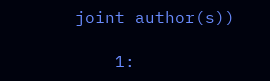joint author(s))

    1: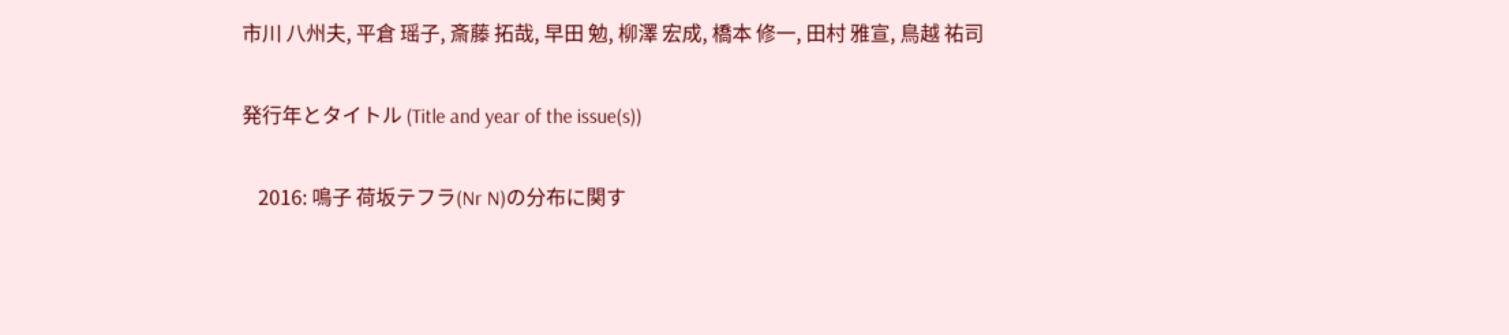市川 八州夫, 平倉 瑶子, 斎藤 拓哉, 早田 勉, 柳澤 宏成, 橋本 修一, 田村 雅宣, 鳥越 祐司

発行年とタイトル (Title and year of the issue(s))

    2016: 鳴子 荷坂テフラ(Nr N)の分布に関す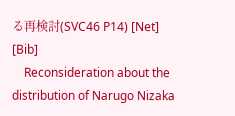る再検討(SVC46 P14) [Net] [Bib]
    Reconsideration about the distribution of Narugo Nizaka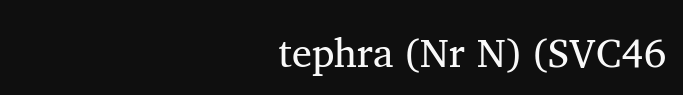tephra (Nr N) (SVC46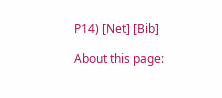P14) [Net] [Bib]

About this page: